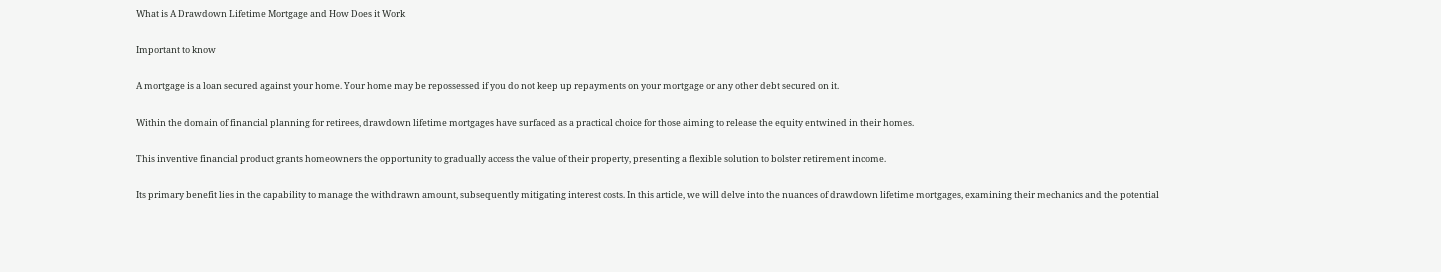What is A Drawdown Lifetime Mortgage and How Does it Work

Important to know

A mortgage is a loan secured against your home. Your home may be repossessed if you do not keep up repayments on your mortgage or any other debt secured on it.

Within the domain of financial planning for retirees, drawdown lifetime mortgages have surfaced as a practical choice for those aiming to release the equity entwined in their homes.

This inventive financial product grants homeowners the opportunity to gradually access the value of their property, presenting a flexible solution to bolster retirement income.

Its primary benefit lies in the capability to manage the withdrawn amount, subsequently mitigating interest costs. In this article, we will delve into the nuances of drawdown lifetime mortgages, examining their mechanics and the potential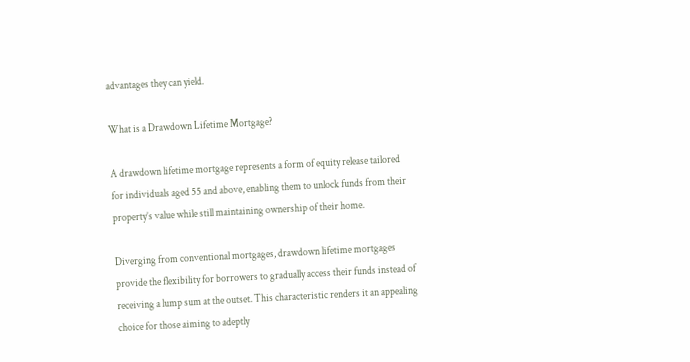advantages they can yield.

What is a Drawdown Lifetime Mortgage?

A drawdown lifetime mortgage represents a form of equity release tailored for individuals aged 55 and above, enabling them to unlock funds from their property’s value while still maintaining ownership of their home.

Diverging from conventional mortgages, drawdown lifetime mortgages provide the flexibility for borrowers to gradually access their funds instead of receiving a lump sum at the outset. This characteristic renders it an appealing choice for those aiming to adeptly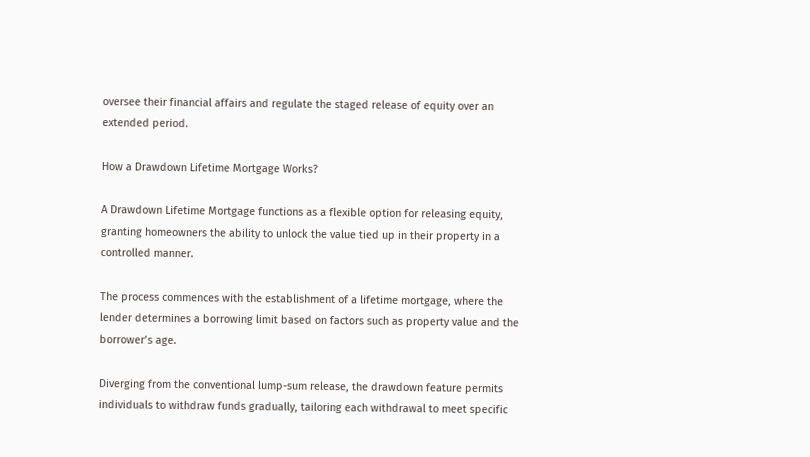oversee their financial affairs and regulate the staged release of equity over an extended period.

How a Drawdown Lifetime Mortgage Works?

A Drawdown Lifetime Mortgage functions as a flexible option for releasing equity, granting homeowners the ability to unlock the value tied up in their property in a controlled manner.

The process commences with the establishment of a lifetime mortgage, where the lender determines a borrowing limit based on factors such as property value and the borrower’s age.

Diverging from the conventional lump-sum release, the drawdown feature permits individuals to withdraw funds gradually, tailoring each withdrawal to meet specific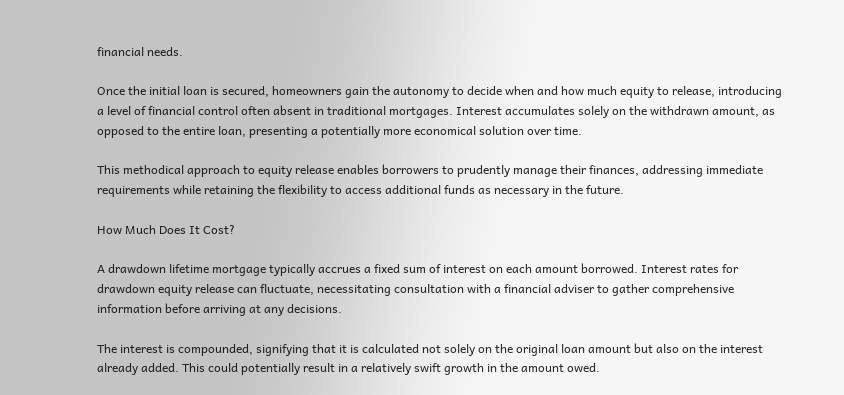financial needs.

Once the initial loan is secured, homeowners gain the autonomy to decide when and how much equity to release, introducing a level of financial control often absent in traditional mortgages. Interest accumulates solely on the withdrawn amount, as opposed to the entire loan, presenting a potentially more economical solution over time.

This methodical approach to equity release enables borrowers to prudently manage their finances, addressing immediate requirements while retaining the flexibility to access additional funds as necessary in the future.

How Much Does It Cost?

A drawdown lifetime mortgage typically accrues a fixed sum of interest on each amount borrowed. Interest rates for drawdown equity release can fluctuate, necessitating consultation with a financial adviser to gather comprehensive information before arriving at any decisions.

The interest is compounded, signifying that it is calculated not solely on the original loan amount but also on the interest already added. This could potentially result in a relatively swift growth in the amount owed.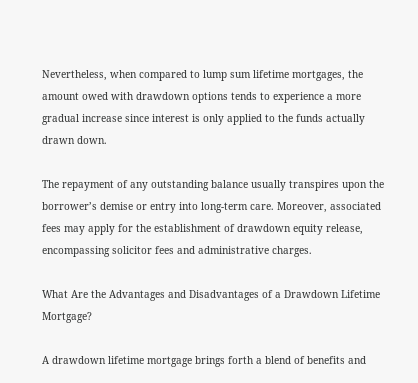Nevertheless, when compared to lump sum lifetime mortgages, the amount owed with drawdown options tends to experience a more gradual increase since interest is only applied to the funds actually drawn down.

The repayment of any outstanding balance usually transpires upon the borrower’s demise or entry into long-term care. Moreover, associated fees may apply for the establishment of drawdown equity release, encompassing solicitor fees and administrative charges.

What Are the Advantages and Disadvantages of a Drawdown Lifetime Mortgage?

A drawdown lifetime mortgage brings forth a blend of benefits and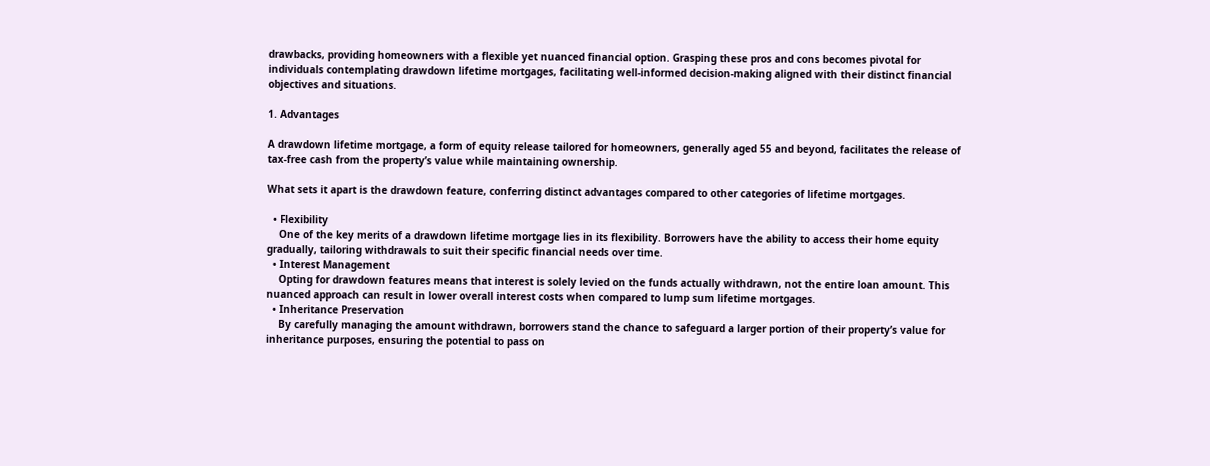drawbacks, providing homeowners with a flexible yet nuanced financial option. Grasping these pros and cons becomes pivotal for individuals contemplating drawdown lifetime mortgages, facilitating well-informed decision-making aligned with their distinct financial objectives and situations.

1. Advantages

A drawdown lifetime mortgage, a form of equity release tailored for homeowners, generally aged 55 and beyond, facilitates the release of tax-free cash from the property’s value while maintaining ownership.

What sets it apart is the drawdown feature, conferring distinct advantages compared to other categories of lifetime mortgages.

  • Flexibility
    One of the key merits of a drawdown lifetime mortgage lies in its flexibility. Borrowers have the ability to access their home equity gradually, tailoring withdrawals to suit their specific financial needs over time.
  • Interest Management
    Opting for drawdown features means that interest is solely levied on the funds actually withdrawn, not the entire loan amount. This nuanced approach can result in lower overall interest costs when compared to lump sum lifetime mortgages.
  • Inheritance Preservation
    By carefully managing the amount withdrawn, borrowers stand the chance to safeguard a larger portion of their property’s value for inheritance purposes, ensuring the potential to pass on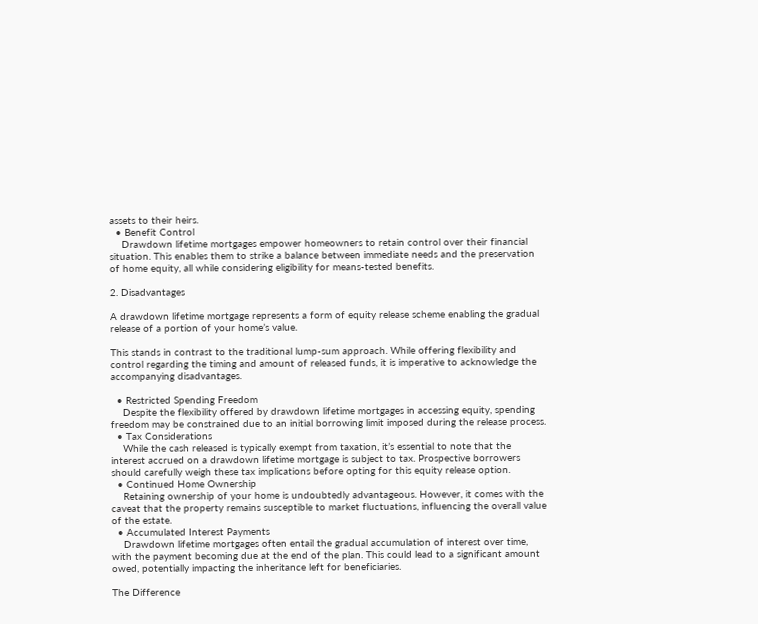assets to their heirs.
  • Benefit Control
    Drawdown lifetime mortgages empower homeowners to retain control over their financial situation. This enables them to strike a balance between immediate needs and the preservation of home equity, all while considering eligibility for means-tested benefits.

2. Disadvantages

A drawdown lifetime mortgage represents a form of equity release scheme enabling the gradual release of a portion of your home’s value.

This stands in contrast to the traditional lump-sum approach. While offering flexibility and control regarding the timing and amount of released funds, it is imperative to acknowledge the accompanying disadvantages.

  • Restricted Spending Freedom
    Despite the flexibility offered by drawdown lifetime mortgages in accessing equity, spending freedom may be constrained due to an initial borrowing limit imposed during the release process.
  • Tax Considerations
    While the cash released is typically exempt from taxation, it’s essential to note that the interest accrued on a drawdown lifetime mortgage is subject to tax. Prospective borrowers should carefully weigh these tax implications before opting for this equity release option.
  • Continued Home Ownership
    Retaining ownership of your home is undoubtedly advantageous. However, it comes with the caveat that the property remains susceptible to market fluctuations, influencing the overall value of the estate.
  • Accumulated Interest Payments
    Drawdown lifetime mortgages often entail the gradual accumulation of interest over time, with the payment becoming due at the end of the plan. This could lead to a significant amount owed, potentially impacting the inheritance left for beneficiaries.

The Difference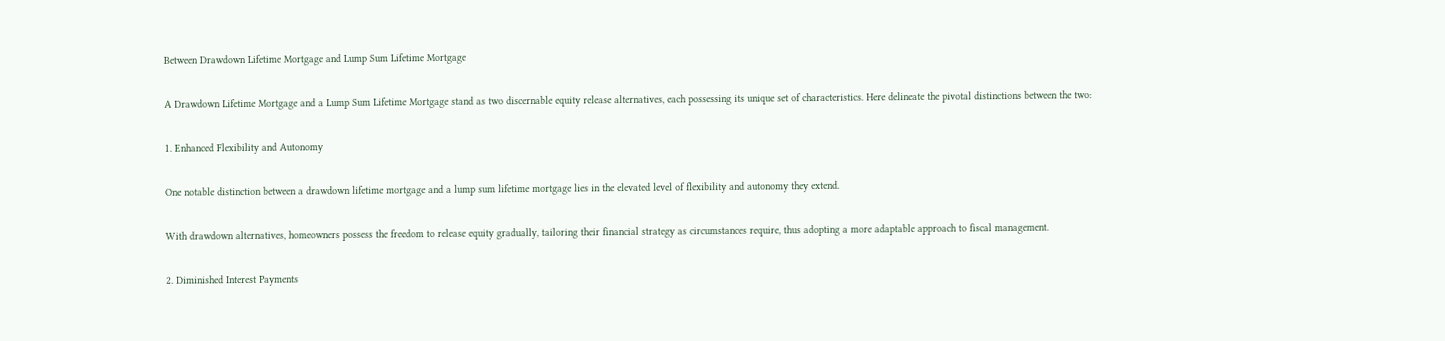Between Drawdown Lifetime Mortgage and Lump Sum Lifetime Mortgage

A Drawdown Lifetime Mortgage and a Lump Sum Lifetime Mortgage stand as two discernable equity release alternatives, each possessing its unique set of characteristics. Here delineate the pivotal distinctions between the two:

1. Enhanced Flexibility and Autonomy

One notable distinction between a drawdown lifetime mortgage and a lump sum lifetime mortgage lies in the elevated level of flexibility and autonomy they extend.

With drawdown alternatives, homeowners possess the freedom to release equity gradually, tailoring their financial strategy as circumstances require, thus adopting a more adaptable approach to fiscal management.

2. Diminished Interest Payments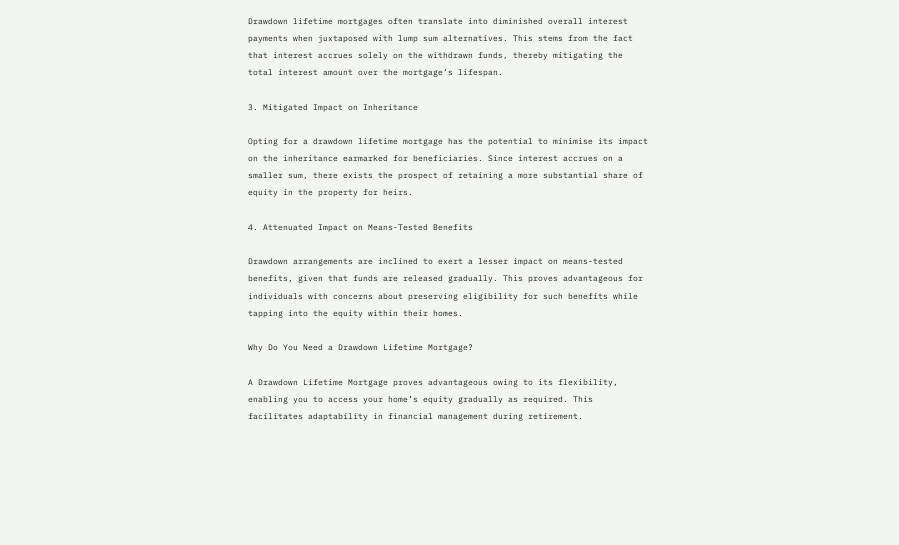Drawdown lifetime mortgages often translate into diminished overall interest payments when juxtaposed with lump sum alternatives. This stems from the fact that interest accrues solely on the withdrawn funds, thereby mitigating the total interest amount over the mortgage’s lifespan.

3. Mitigated Impact on Inheritance

Opting for a drawdown lifetime mortgage has the potential to minimise its impact on the inheritance earmarked for beneficiaries. Since interest accrues on a smaller sum, there exists the prospect of retaining a more substantial share of equity in the property for heirs.

4. Attenuated Impact on Means-Tested Benefits

Drawdown arrangements are inclined to exert a lesser impact on means-tested benefits, given that funds are released gradually. This proves advantageous for individuals with concerns about preserving eligibility for such benefits while tapping into the equity within their homes.

Why Do You Need a Drawdown Lifetime Mortgage?

A Drawdown Lifetime Mortgage proves advantageous owing to its flexibility, enabling you to access your home’s equity gradually as required. This facilitates adaptability in financial management during retirement.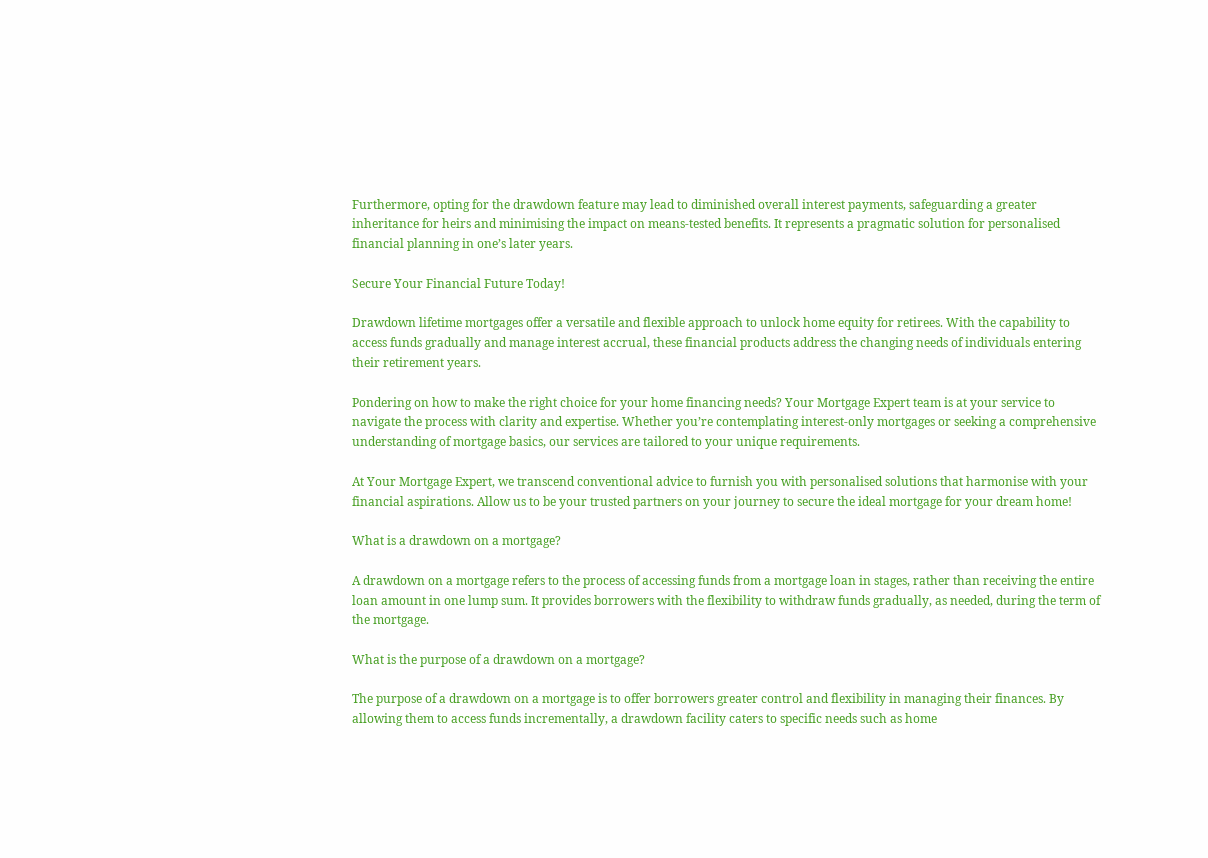Furthermore, opting for the drawdown feature may lead to diminished overall interest payments, safeguarding a greater inheritance for heirs and minimising the impact on means-tested benefits. It represents a pragmatic solution for personalised financial planning in one’s later years.

Secure Your Financial Future Today!

Drawdown lifetime mortgages offer a versatile and flexible approach to unlock home equity for retirees. With the capability to access funds gradually and manage interest accrual, these financial products address the changing needs of individuals entering their retirement years.

Pondering on how to make the right choice for your home financing needs? Your Mortgage Expert team is at your service to navigate the process with clarity and expertise. Whether you’re contemplating interest-only mortgages or seeking a comprehensive understanding of mortgage basics, our services are tailored to your unique requirements.

At Your Mortgage Expert, we transcend conventional advice to furnish you with personalised solutions that harmonise with your financial aspirations. Allow us to be your trusted partners on your journey to secure the ideal mortgage for your dream home!

What is a drawdown on a mortgage?

A drawdown on a mortgage refers to the process of accessing funds from a mortgage loan in stages, rather than receiving the entire loan amount in one lump sum. It provides borrowers with the flexibility to withdraw funds gradually, as needed, during the term of the mortgage.

What is the purpose of a drawdown on a mortgage?

The purpose of a drawdown on a mortgage is to offer borrowers greater control and flexibility in managing their finances. By allowing them to access funds incrementally, a drawdown facility caters to specific needs such as home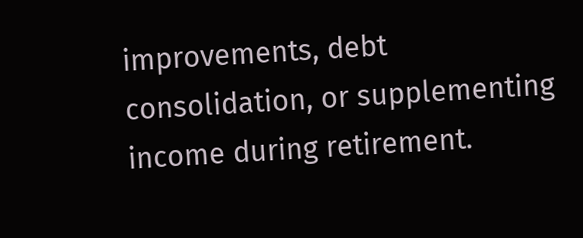improvements, debt consolidation, or supplementing income during retirement.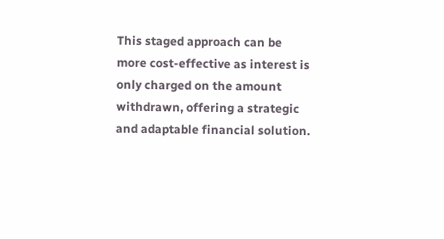This staged approach can be more cost-effective as interest is only charged on the amount withdrawn, offering a strategic and adaptable financial solution.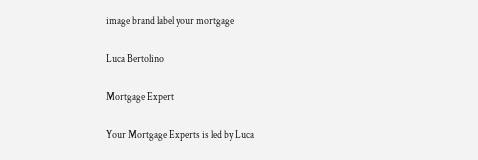image brand label your mortgage

Luca Bertolino

Mortgage Expert

Your Mortgage Experts is led by Luca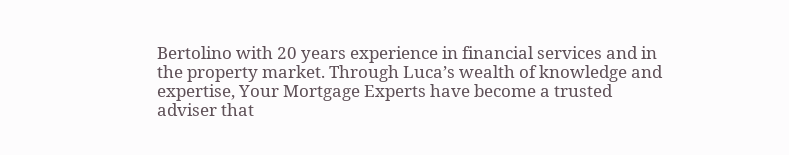Bertolino with 20 years experience in financial services and in the property market. Through Luca’s wealth of knowledge and expertise, Your Mortgage Experts have become a trusted adviser that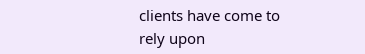clients have come to rely upon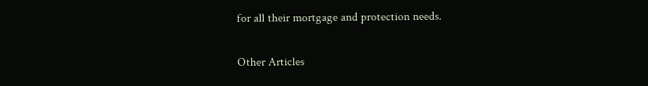for all their mortgage and protection needs.

Other Articles